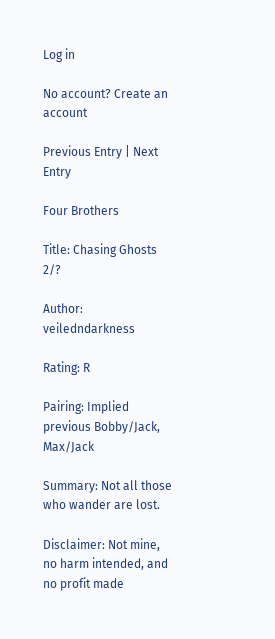Log in

No account? Create an account

Previous Entry | Next Entry

Four Brothers

Title: Chasing Ghosts 2/?

Author: veiledndarkness

Rating: R

Pairing: Implied previous Bobby/Jack, Max/Jack

Summary: Not all those who wander are lost.

Disclaimer: Not mine, no harm intended, and no profit made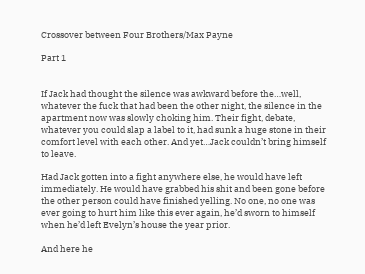Crossover between Four Brothers/Max Payne

Part 1


If Jack had thought the silence was awkward before the…well, whatever the fuck that had been the other night, the silence in the apartment now was slowly choking him. Their fight, debate, whatever you could slap a label to it, had sunk a huge stone in their comfort level with each other. And yet…Jack couldn’t bring himself to leave.

Had Jack gotten into a fight anywhere else, he would have left immediately. He would have grabbed his shit and been gone before the other person could have finished yelling. No one, no one was ever going to hurt him like this ever again, he’d sworn to himself when he’d left Evelyn’s house the year prior.

And here he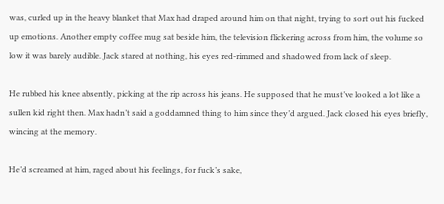was, curled up in the heavy blanket that Max had draped around him on that night, trying to sort out his fucked up emotions. Another empty coffee mug sat beside him, the television flickering across from him, the volume so low it was barely audible. Jack stared at nothing, his eyes red-rimmed and shadowed from lack of sleep.

He rubbed his knee absently, picking at the rip across his jeans. He supposed that he must’ve looked a lot like a sullen kid right then. Max hadn’t said a goddamned thing to him since they’d argued. Jack closed his eyes briefly, wincing at the memory.

He’d screamed at him, raged about his feelings, for fuck’s sake,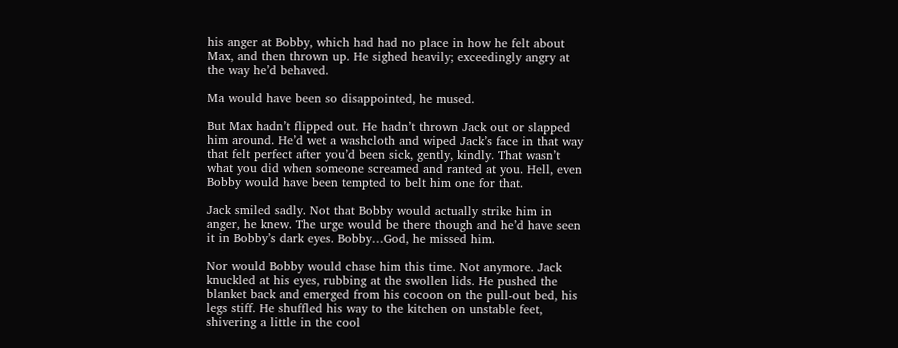his anger at Bobby, which had had no place in how he felt about Max, and then thrown up. He sighed heavily; exceedingly angry at the way he’d behaved.

Ma would have been so disappointed, he mused.

But Max hadn’t flipped out. He hadn’t thrown Jack out or slapped him around. He’d wet a washcloth and wiped Jack’s face in that way that felt perfect after you’d been sick, gently, kindly. That wasn’t what you did when someone screamed and ranted at you. Hell, even Bobby would have been tempted to belt him one for that.

Jack smiled sadly. Not that Bobby would actually strike him in anger, he knew. The urge would be there though and he’d have seen it in Bobby’s dark eyes. Bobby…God, he missed him.

Nor would Bobby would chase him this time. Not anymore. Jack knuckled at his eyes, rubbing at the swollen lids. He pushed the blanket back and emerged from his cocoon on the pull-out bed, his legs stiff. He shuffled his way to the kitchen on unstable feet, shivering a little in the cool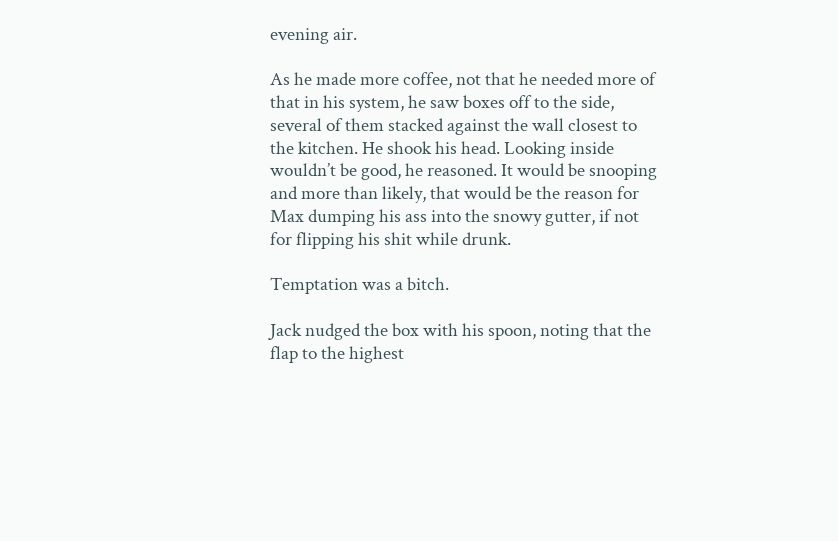evening air.

As he made more coffee, not that he needed more of that in his system, he saw boxes off to the side, several of them stacked against the wall closest to the kitchen. He shook his head. Looking inside wouldn’t be good, he reasoned. It would be snooping and more than likely, that would be the reason for Max dumping his ass into the snowy gutter, if not for flipping his shit while drunk.

Temptation was a bitch.

Jack nudged the box with his spoon, noting that the flap to the highest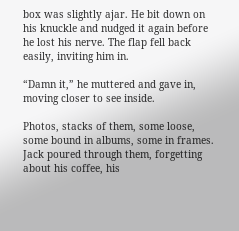box was slightly ajar. He bit down on his knuckle and nudged it again before he lost his nerve. The flap fell back easily, inviting him in.

“Damn it,” he muttered and gave in, moving closer to see inside.

Photos, stacks of them, some loose, some bound in albums, some in frames. Jack poured through them, forgetting about his coffee, his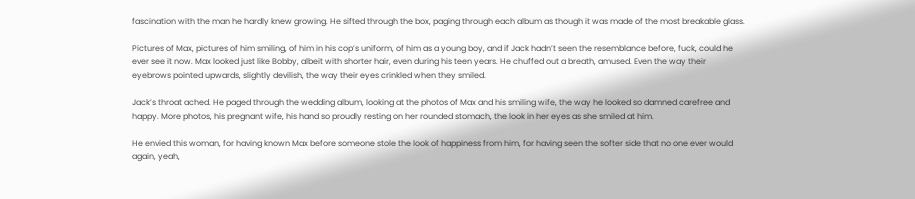fascination with the man he hardly knew growing. He sifted through the box, paging through each album as though it was made of the most breakable glass.

Pictures of Max, pictures of him smiling, of him in his cop’s uniform, of him as a young boy, and if Jack hadn’t seen the resemblance before, fuck, could he ever see it now. Max looked just like Bobby, albeit with shorter hair, even during his teen years. He chuffed out a breath, amused. Even the way their eyebrows pointed upwards, slightly devilish, the way their eyes crinkled when they smiled.

Jack’s throat ached. He paged through the wedding album, looking at the photos of Max and his smiling wife, the way he looked so damned carefree and happy. More photos, his pregnant wife, his hand so proudly resting on her rounded stomach, the look in her eyes as she smiled at him.

He envied this woman, for having known Max before someone stole the look of happiness from him, for having seen the softer side that no one ever would again, yeah,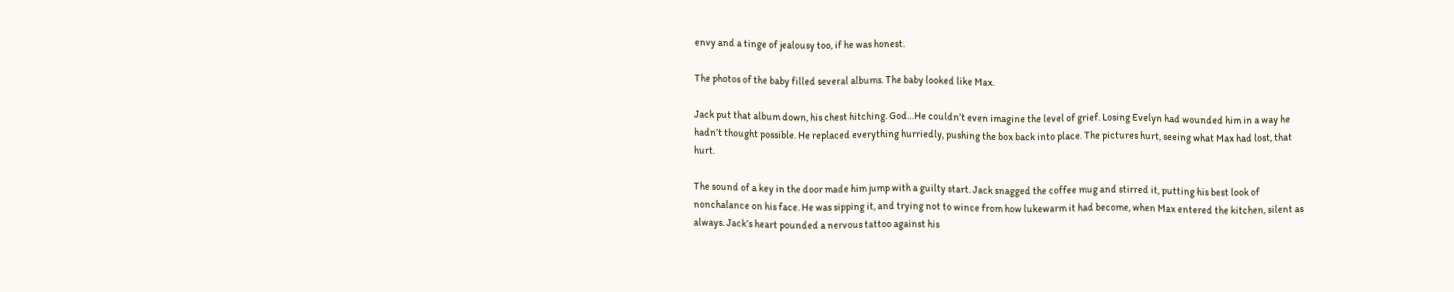envy and a tinge of jealousy too, if he was honest.

The photos of the baby filled several albums. The baby looked like Max.

Jack put that album down, his chest hitching. God…He couldn’t even imagine the level of grief. Losing Evelyn had wounded him in a way he hadn’t thought possible. He replaced everything hurriedly, pushing the box back into place. The pictures hurt, seeing what Max had lost, that hurt.

The sound of a key in the door made him jump with a guilty start. Jack snagged the coffee mug and stirred it, putting his best look of nonchalance on his face. He was sipping it, and trying not to wince from how lukewarm it had become, when Max entered the kitchen, silent as always. Jack’s heart pounded a nervous tattoo against his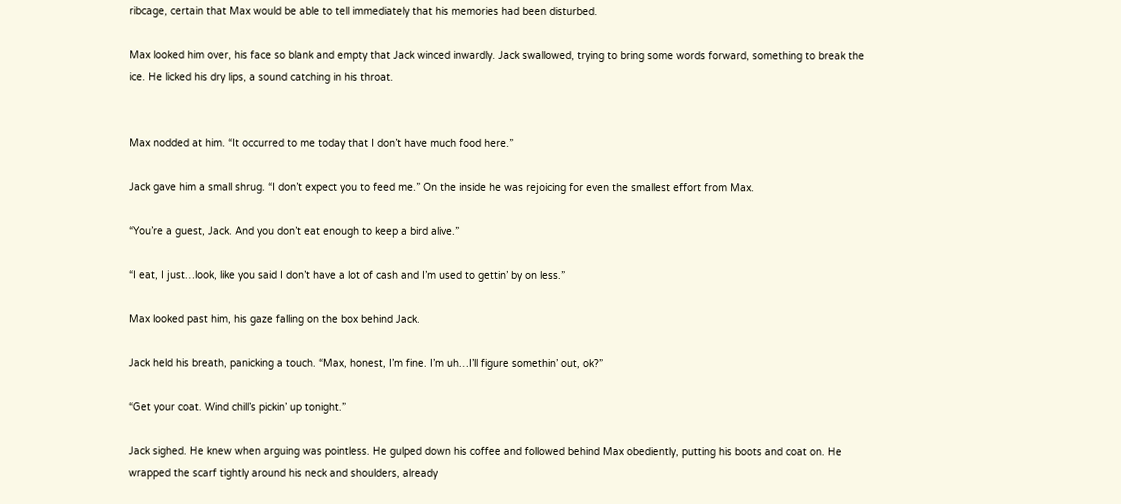ribcage, certain that Max would be able to tell immediately that his memories had been disturbed.

Max looked him over, his face so blank and empty that Jack winced inwardly. Jack swallowed, trying to bring some words forward, something to break the ice. He licked his dry lips, a sound catching in his throat.


Max nodded at him. “It occurred to me today that I don’t have much food here.”

Jack gave him a small shrug. “I don’t expect you to feed me.” On the inside he was rejoicing for even the smallest effort from Max.

“You’re a guest, Jack. And you don’t eat enough to keep a bird alive.”

“I eat, I just…look, like you said I don’t have a lot of cash and I’m used to gettin’ by on less.”

Max looked past him, his gaze falling on the box behind Jack.

Jack held his breath, panicking a touch. “Max, honest, I’m fine. I’m uh…I’ll figure somethin’ out, ok?”

“Get your coat. Wind chill’s pickin’ up tonight.”

Jack sighed. He knew when arguing was pointless. He gulped down his coffee and followed behind Max obediently, putting his boots and coat on. He wrapped the scarf tightly around his neck and shoulders, already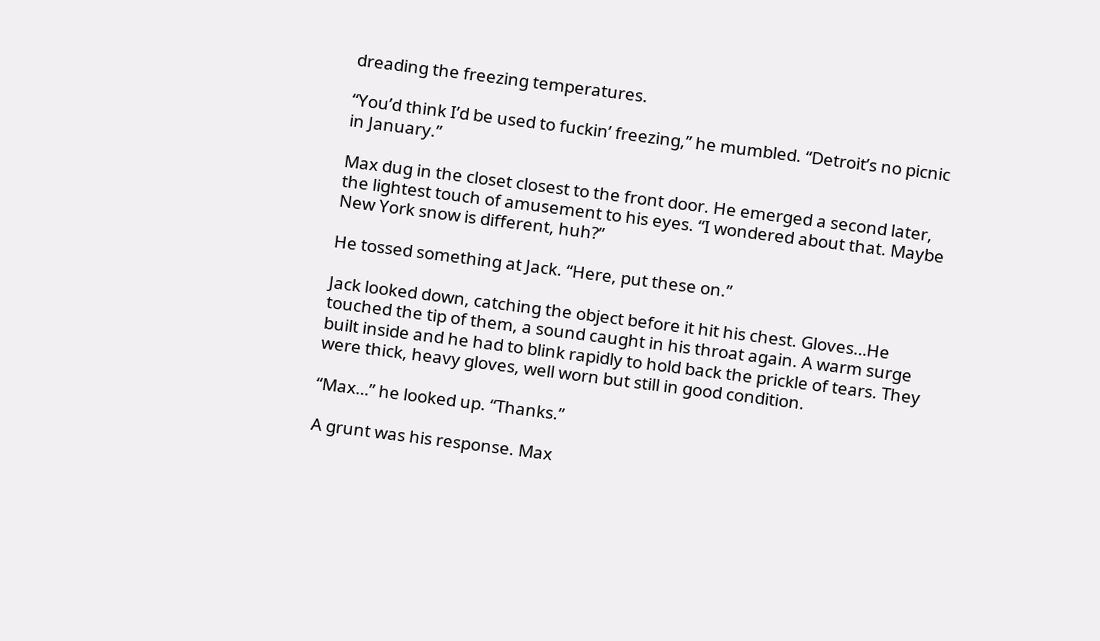dreading the freezing temperatures.

“You’d think I’d be used to fuckin’ freezing,” he mumbled. “Detroit’s no picnic in January.”

Max dug in the closet closest to the front door. He emerged a second later, the lightest touch of amusement to his eyes. “I wondered about that. Maybe New York snow is different, huh?”

He tossed something at Jack. “Here, put these on.”

Jack looked down, catching the object before it hit his chest. Gloves…He touched the tip of them, a sound caught in his throat again. A warm surge built inside and he had to blink rapidly to hold back the prickle of tears. They were thick, heavy gloves, well worn but still in good condition.

“Max…” he looked up. “Thanks.”

A grunt was his response. Max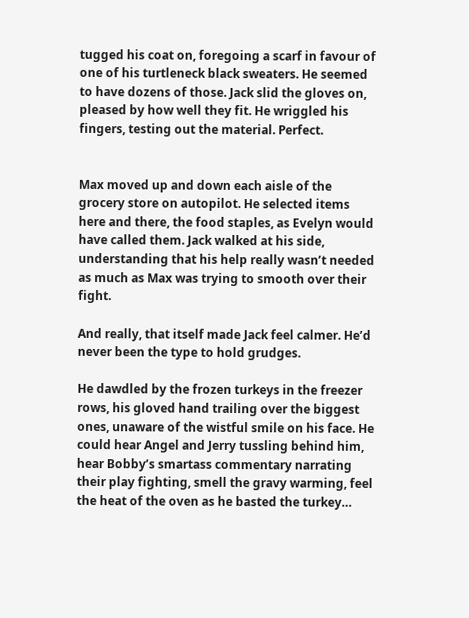tugged his coat on, foregoing a scarf in favour of one of his turtleneck black sweaters. He seemed to have dozens of those. Jack slid the gloves on, pleased by how well they fit. He wriggled his fingers, testing out the material. Perfect.


Max moved up and down each aisle of the grocery store on autopilot. He selected items here and there, the food staples, as Evelyn would have called them. Jack walked at his side, understanding that his help really wasn’t needed as much as Max was trying to smooth over their fight.

And really, that itself made Jack feel calmer. He’d never been the type to hold grudges.

He dawdled by the frozen turkeys in the freezer rows, his gloved hand trailing over the biggest ones, unaware of the wistful smile on his face. He could hear Angel and Jerry tussling behind him, hear Bobby’s smartass commentary narrating their play fighting, smell the gravy warming, feel the heat of the oven as he basted the turkey…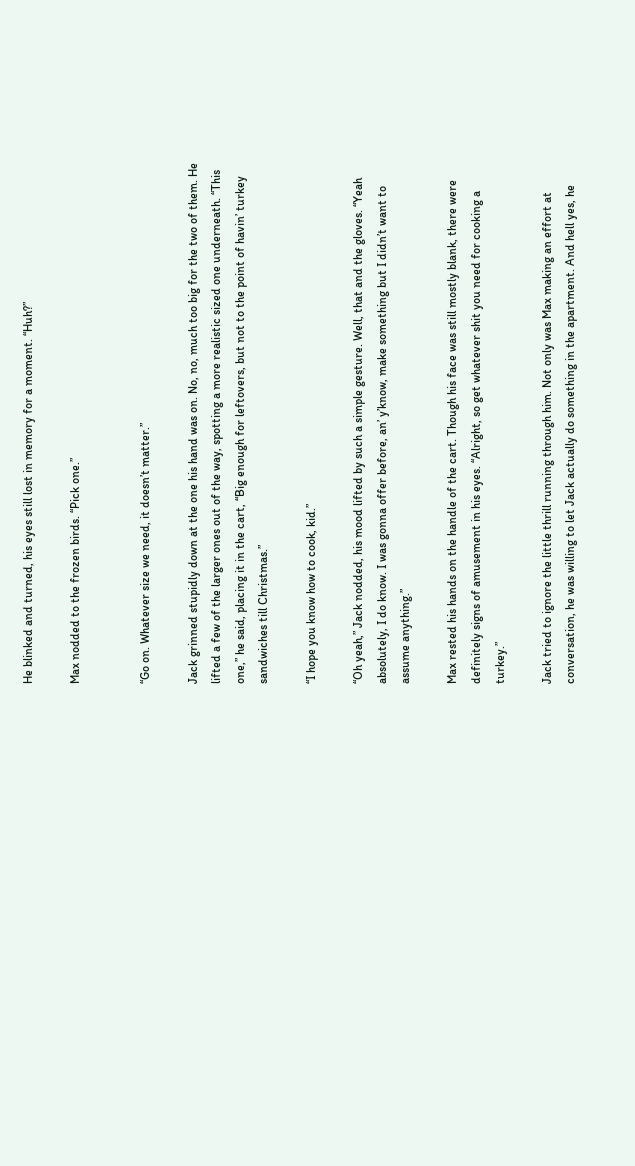He blinked and turned, his eyes still lost in memory for a moment. “Huh?”

Max nodded to the frozen birds. “Pick one.”


“Go on. Whatever size we need, it doesn’t matter.”

Jack grinned stupidly down at the one his hand was on. No, no, much too big for the two of them. He lifted a few of the larger ones out of the way, spotting a more realistic sized one underneath. “This one,” he said, placing it in the cart, “Big enough for leftovers, but not to the point of havin’ turkey sandwiches till Christmas.”

“I hope you know how to cook, kid.”

“Oh yeah,” Jack nodded, his mood lifted by such a simple gesture. Well, that and the gloves. “Yeah absolutely, I do know. I was gonna offer before, an’ y’know, make something but I didn’t want to assume anything.”

Max rested his hands on the handle of the cart. Though his face was still mostly blank, there were definitely signs of amusement in his eyes. “Alright, so get whatever shit you need for cooking a turkey.”

Jack tried to ignore the little thrill running through him. Not only was Max making an effort at conversation, he was willing to let Jack actually do something in the apartment. And hell yes, he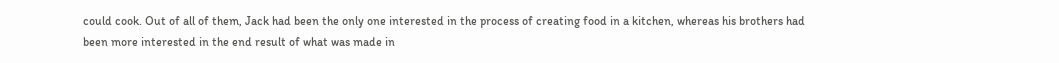could cook. Out of all of them, Jack had been the only one interested in the process of creating food in a kitchen, whereas his brothers had been more interested in the end result of what was made in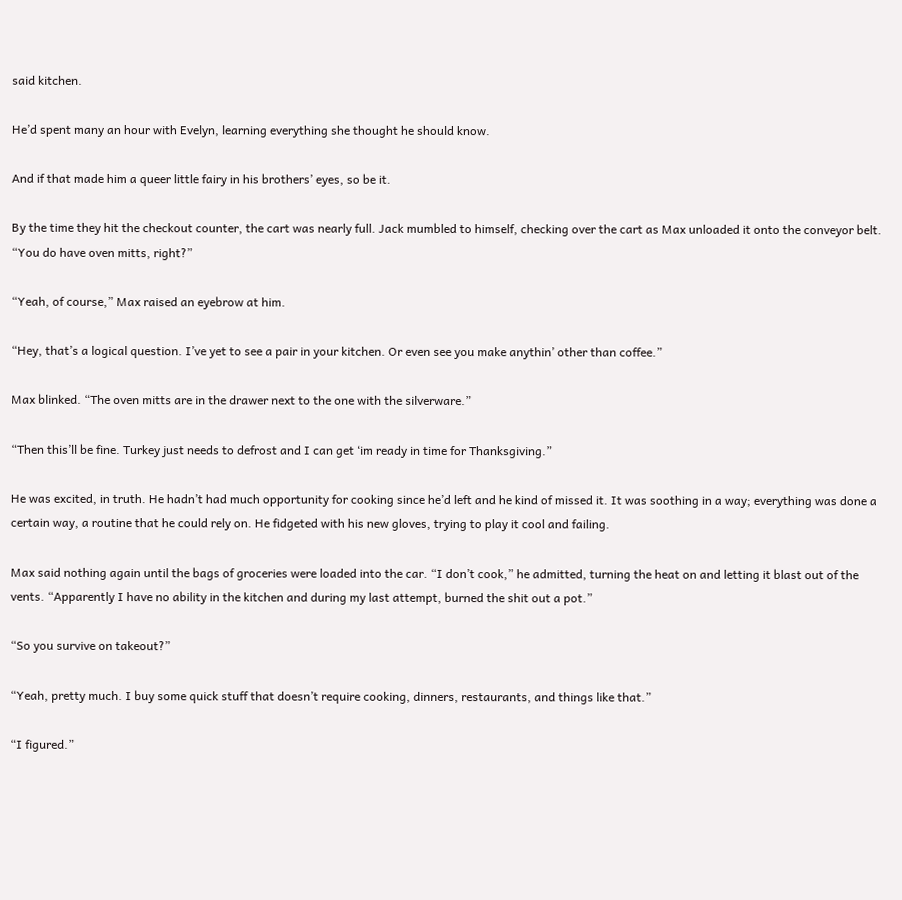said kitchen.

He’d spent many an hour with Evelyn, learning everything she thought he should know.

And if that made him a queer little fairy in his brothers’ eyes, so be it.

By the time they hit the checkout counter, the cart was nearly full. Jack mumbled to himself, checking over the cart as Max unloaded it onto the conveyor belt. “You do have oven mitts, right?”

“Yeah, of course,” Max raised an eyebrow at him.

“Hey, that’s a logical question. I’ve yet to see a pair in your kitchen. Or even see you make anythin’ other than coffee.”

Max blinked. “The oven mitts are in the drawer next to the one with the silverware.”

“Then this’ll be fine. Turkey just needs to defrost and I can get ‘im ready in time for Thanksgiving.”

He was excited, in truth. He hadn’t had much opportunity for cooking since he’d left and he kind of missed it. It was soothing in a way; everything was done a certain way, a routine that he could rely on. He fidgeted with his new gloves, trying to play it cool and failing.

Max said nothing again until the bags of groceries were loaded into the car. “I don’t cook,” he admitted, turning the heat on and letting it blast out of the vents. “Apparently I have no ability in the kitchen and during my last attempt, burned the shit out a pot.”

“So you survive on takeout?”

“Yeah, pretty much. I buy some quick stuff that doesn’t require cooking, dinners, restaurants, and things like that.”

“I figured.”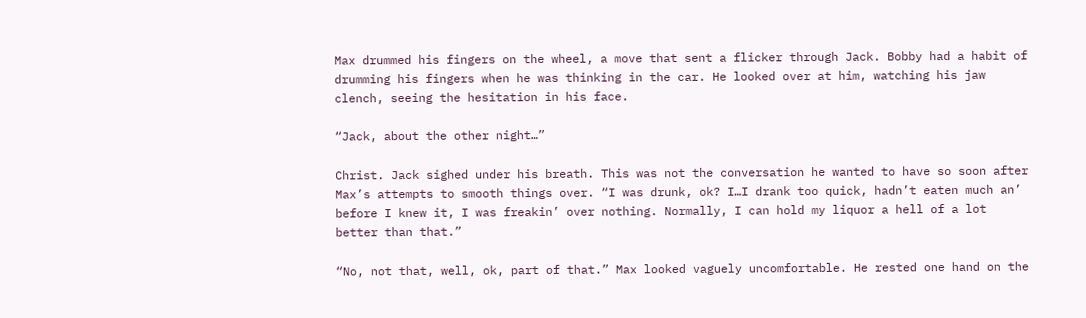Max drummed his fingers on the wheel, a move that sent a flicker through Jack. Bobby had a habit of drumming his fingers when he was thinking in the car. He looked over at him, watching his jaw clench, seeing the hesitation in his face.

“Jack, about the other night…”

Christ. Jack sighed under his breath. This was not the conversation he wanted to have so soon after Max’s attempts to smooth things over. “I was drunk, ok? I…I drank too quick, hadn’t eaten much an’ before I knew it, I was freakin’ over nothing. Normally, I can hold my liquor a hell of a lot better than that.”

“No, not that, well, ok, part of that.” Max looked vaguely uncomfortable. He rested one hand on the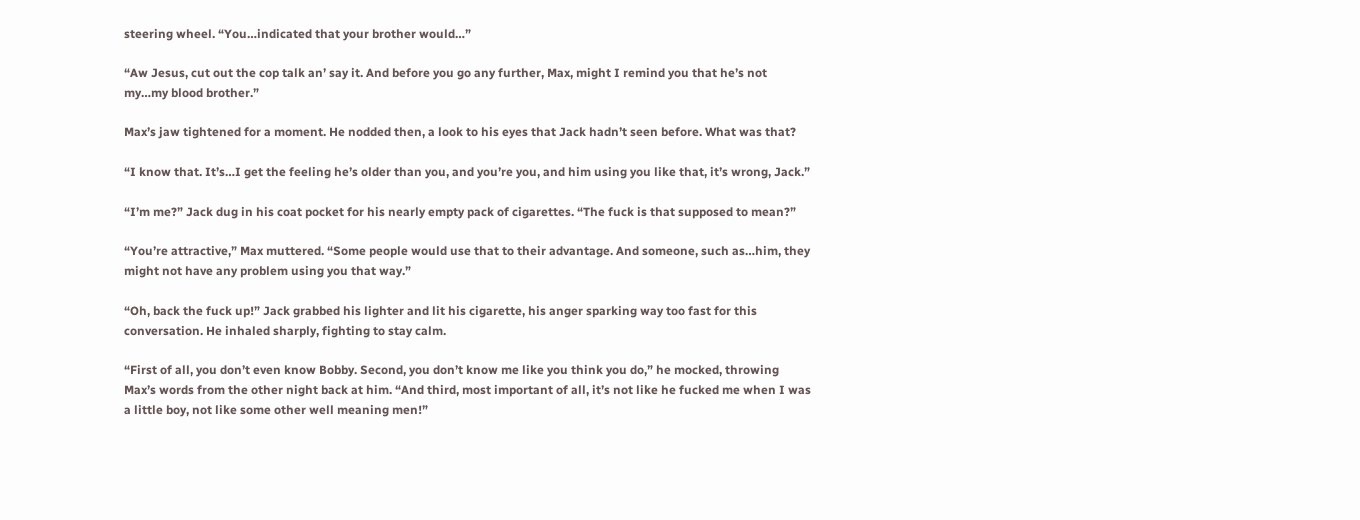steering wheel. “You…indicated that your brother would…”

“Aw Jesus, cut out the cop talk an’ say it. And before you go any further, Max, might I remind you that he’s not my…my blood brother.”

Max’s jaw tightened for a moment. He nodded then, a look to his eyes that Jack hadn’t seen before. What was that?

“I know that. It’s…I get the feeling he’s older than you, and you’re you, and him using you like that, it’s wrong, Jack.”

“I’m me?” Jack dug in his coat pocket for his nearly empty pack of cigarettes. “The fuck is that supposed to mean?”

“You’re attractive,” Max muttered. “Some people would use that to their advantage. And someone, such as…him, they might not have any problem using you that way.”

“Oh, back the fuck up!” Jack grabbed his lighter and lit his cigarette, his anger sparking way too fast for this conversation. He inhaled sharply, fighting to stay calm.

“First of all, you don’t even know Bobby. Second, you don’t know me like you think you do,” he mocked, throwing Max’s words from the other night back at him. “And third, most important of all, it’s not like he fucked me when I was a little boy, not like some other well meaning men!”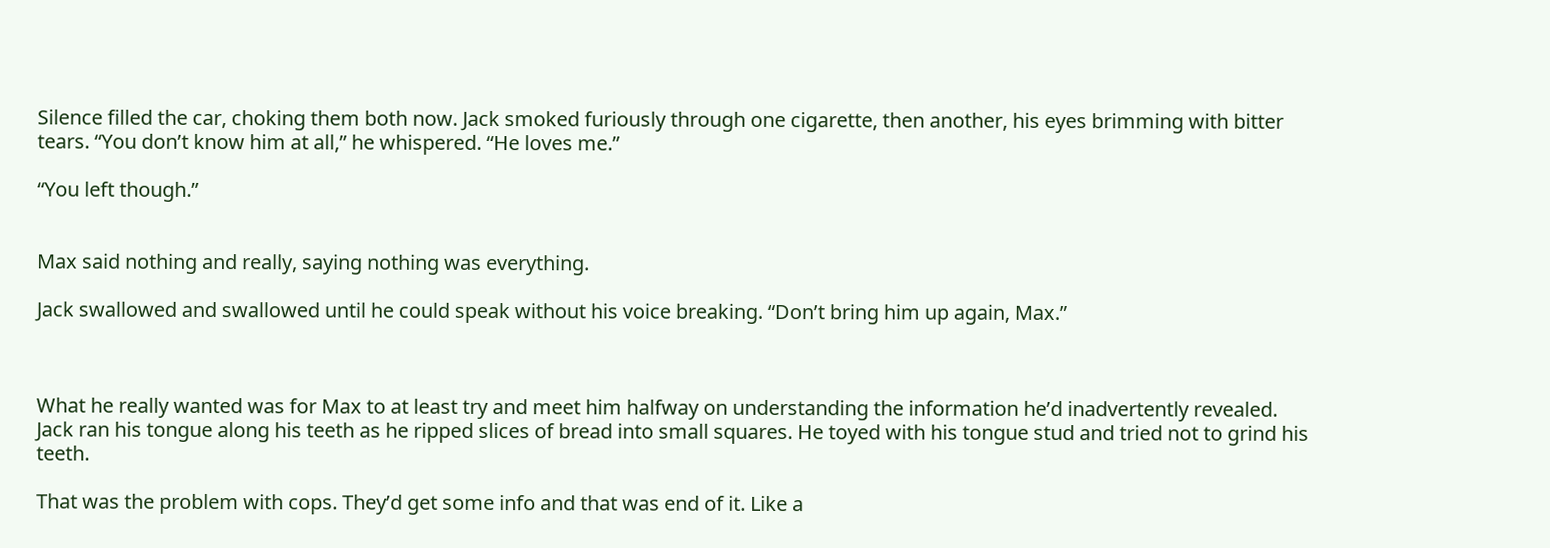Silence filled the car, choking them both now. Jack smoked furiously through one cigarette, then another, his eyes brimming with bitter tears. “You don’t know him at all,” he whispered. “He loves me.”

“You left though.”


Max said nothing and really, saying nothing was everything.

Jack swallowed and swallowed until he could speak without his voice breaking. “Don’t bring him up again, Max.”



What he really wanted was for Max to at least try and meet him halfway on understanding the information he’d inadvertently revealed. Jack ran his tongue along his teeth as he ripped slices of bread into small squares. He toyed with his tongue stud and tried not to grind his teeth.

That was the problem with cops. They’d get some info and that was end of it. Like a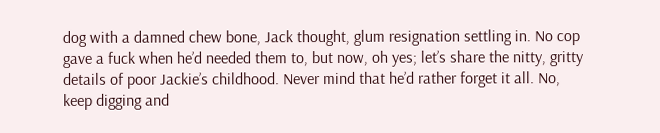dog with a damned chew bone, Jack thought, glum resignation settling in. No cop gave a fuck when he’d needed them to, but now, oh yes; let’s share the nitty, gritty details of poor Jackie’s childhood. Never mind that he’d rather forget it all. No, keep digging and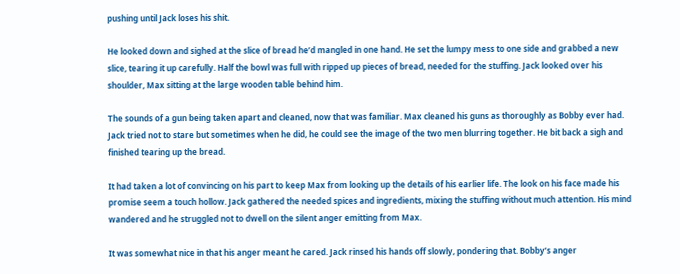pushing until Jack loses his shit.

He looked down and sighed at the slice of bread he’d mangled in one hand. He set the lumpy mess to one side and grabbed a new slice, tearing it up carefully. Half the bowl was full with ripped up pieces of bread, needed for the stuffing. Jack looked over his shoulder, Max sitting at the large wooden table behind him.

The sounds of a gun being taken apart and cleaned, now that was familiar. Max cleaned his guns as thoroughly as Bobby ever had. Jack tried not to stare but sometimes when he did, he could see the image of the two men blurring together. He bit back a sigh and finished tearing up the bread.

It had taken a lot of convincing on his part to keep Max from looking up the details of his earlier life. The look on his face made his promise seem a touch hollow. Jack gathered the needed spices and ingredients, mixing the stuffing without much attention. His mind wandered and he struggled not to dwell on the silent anger emitting from Max.

It was somewhat nice in that his anger meant he cared. Jack rinsed his hands off slowly, pondering that. Bobby’s anger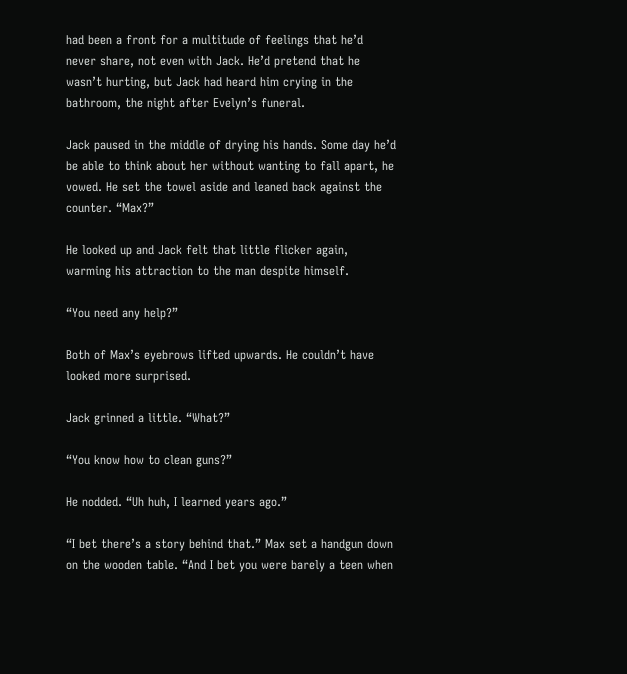had been a front for a multitude of feelings that he’d never share, not even with Jack. He’d pretend that he wasn’t hurting, but Jack had heard him crying in the bathroom, the night after Evelyn’s funeral.

Jack paused in the middle of drying his hands. Some day he’d be able to think about her without wanting to fall apart, he vowed. He set the towel aside and leaned back against the counter. “Max?”

He looked up and Jack felt that little flicker again, warming his attraction to the man despite himself.

“You need any help?”

Both of Max’s eyebrows lifted upwards. He couldn’t have looked more surprised.

Jack grinned a little. “What?”

“You know how to clean guns?”

He nodded. “Uh huh, I learned years ago.”

“I bet there’s a story behind that.” Max set a handgun down on the wooden table. “And I bet you were barely a teen when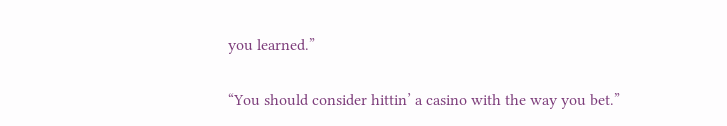you learned.”

“You should consider hittin’ a casino with the way you bet.”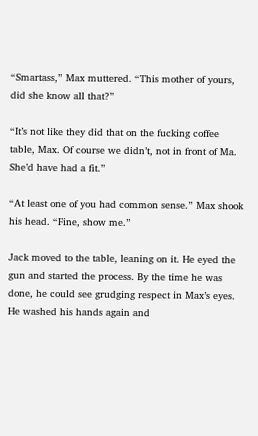“Smartass,” Max muttered. “This mother of yours, did she know all that?”

“It’s not like they did that on the fucking coffee table, Max. Of course we didn’t, not in front of Ma. She’d have had a fit.”

“At least one of you had common sense.” Max shook his head. “Fine, show me.”

Jack moved to the table, leaning on it. He eyed the gun and started the process. By the time he was done, he could see grudging respect in Max’s eyes. He washed his hands again and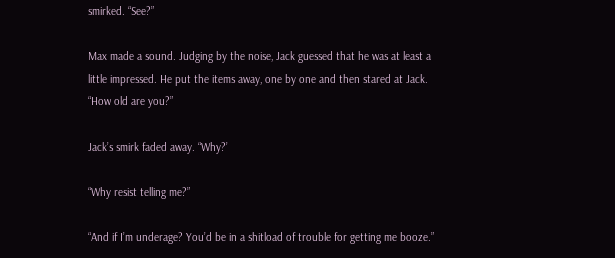smirked. “See?”

Max made a sound. Judging by the noise, Jack guessed that he was at least a little impressed. He put the items away, one by one and then stared at Jack. “How old are you?”

Jack’s smirk faded away. “Why?’

“Why resist telling me?”

“And if I’m underage? You’d be in a shitload of trouble for getting me booze.”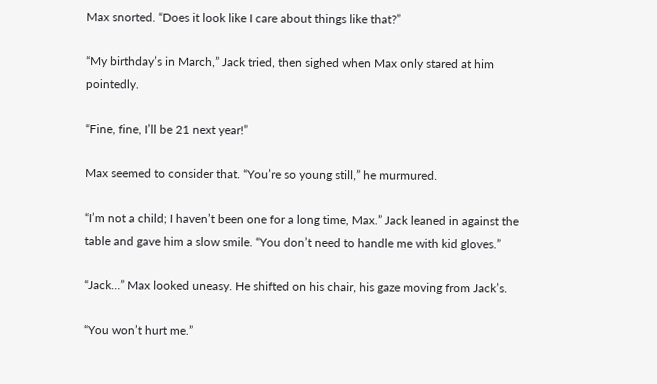Max snorted. “Does it look like I care about things like that?”

“My birthday’s in March,” Jack tried, then sighed when Max only stared at him pointedly.

“Fine, fine, I’ll be 21 next year!”

Max seemed to consider that. “You’re so young still,” he murmured.

“I’m not a child; I haven’t been one for a long time, Max.” Jack leaned in against the table and gave him a slow smile. “You don’t need to handle me with kid gloves.”

“Jack…” Max looked uneasy. He shifted on his chair, his gaze moving from Jack’s.

“You won’t hurt me.”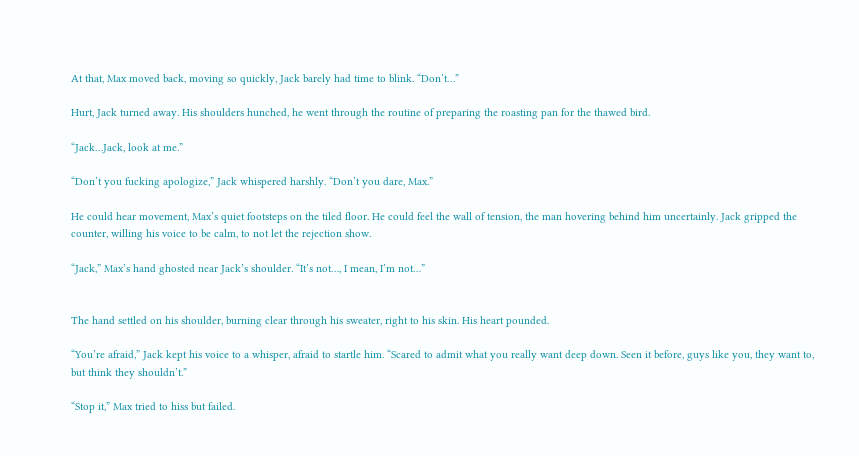At that, Max moved back, moving so quickly, Jack barely had time to blink. “Don’t…”

Hurt, Jack turned away. His shoulders hunched, he went through the routine of preparing the roasting pan for the thawed bird.

“Jack…Jack, look at me.”

“Don’t you fucking apologize,” Jack whispered harshly. “Don’t you dare, Max.”

He could hear movement, Max’s quiet footsteps on the tiled floor. He could feel the wall of tension, the man hovering behind him uncertainly. Jack gripped the counter, willing his voice to be calm, to not let the rejection show.

“Jack,” Max’s hand ghosted near Jack’s shoulder. “It’s not…, I mean, I’m not…”


The hand settled on his shoulder, burning clear through his sweater, right to his skin. His heart pounded.

“You’re afraid,” Jack kept his voice to a whisper, afraid to startle him. “Scared to admit what you really want deep down. Seen it before, guys like you, they want to, but think they shouldn’t.”

“Stop it,” Max tried to hiss but failed.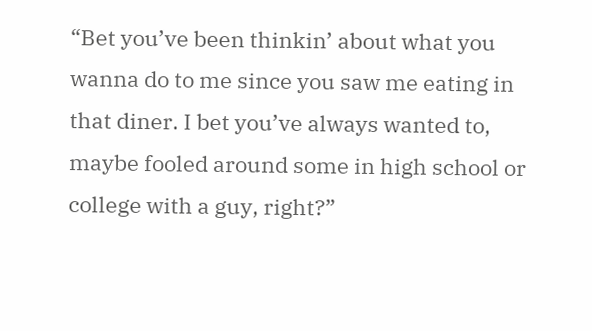“Bet you’ve been thinkin’ about what you wanna do to me since you saw me eating in that diner. I bet you’ve always wanted to, maybe fooled around some in high school or college with a guy, right?”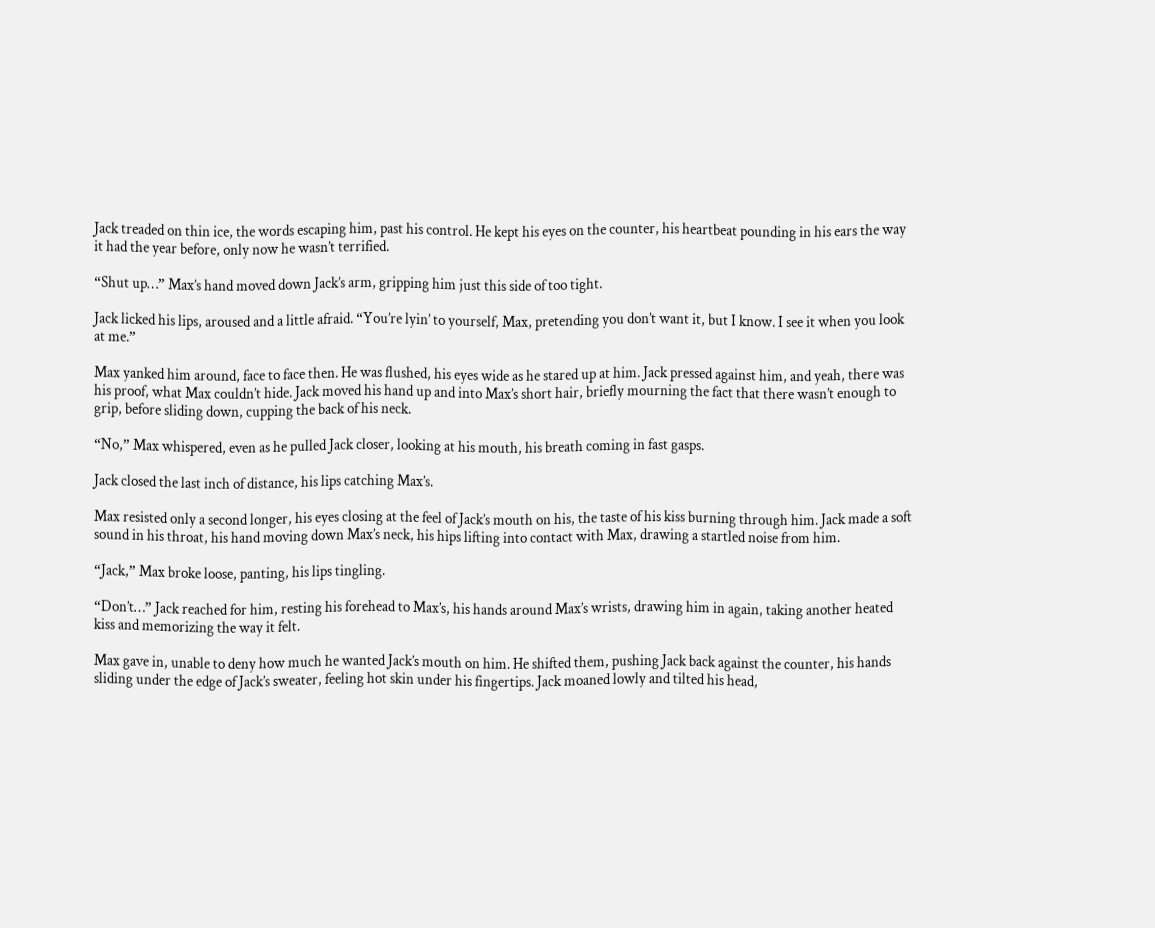Jack treaded on thin ice, the words escaping him, past his control. He kept his eyes on the counter, his heartbeat pounding in his ears the way it had the year before, only now he wasn’t terrified.

“Shut up…” Max’s hand moved down Jack’s arm, gripping him just this side of too tight.

Jack licked his lips, aroused and a little afraid. “You’re lyin’ to yourself, Max, pretending you don’t want it, but I know. I see it when you look at me.”

Max yanked him around, face to face then. He was flushed, his eyes wide as he stared up at him. Jack pressed against him, and yeah, there was his proof, what Max couldn’t hide. Jack moved his hand up and into Max’s short hair, briefly mourning the fact that there wasn’t enough to grip, before sliding down, cupping the back of his neck.

“No,” Max whispered, even as he pulled Jack closer, looking at his mouth, his breath coming in fast gasps.

Jack closed the last inch of distance, his lips catching Max’s.

Max resisted only a second longer, his eyes closing at the feel of Jack’s mouth on his, the taste of his kiss burning through him. Jack made a soft sound in his throat, his hand moving down Max’s neck, his hips lifting into contact with Max, drawing a startled noise from him.

“Jack,” Max broke loose, panting, his lips tingling.

“Don’t…” Jack reached for him, resting his forehead to Max’s, his hands around Max’s wrists, drawing him in again, taking another heated kiss and memorizing the way it felt.

Max gave in, unable to deny how much he wanted Jack’s mouth on him. He shifted them, pushing Jack back against the counter, his hands sliding under the edge of Jack’s sweater, feeling hot skin under his fingertips. Jack moaned lowly and tilted his head,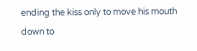ending the kiss only to move his mouth down to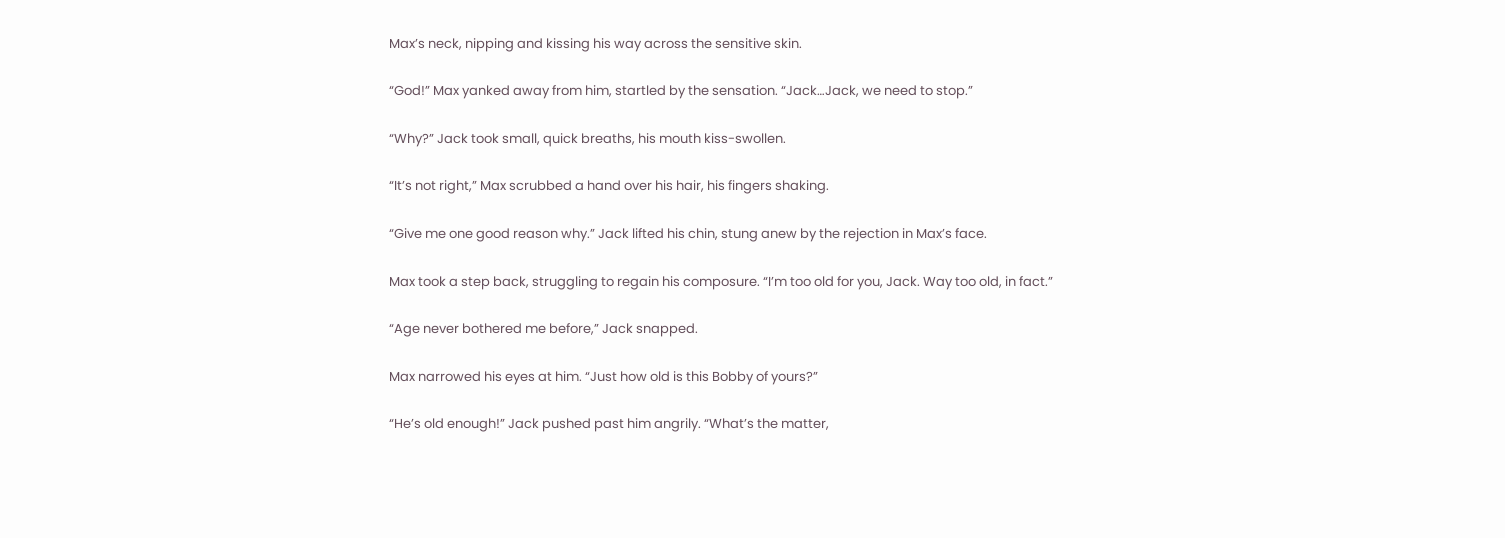Max’s neck, nipping and kissing his way across the sensitive skin.

“God!” Max yanked away from him, startled by the sensation. “Jack…Jack, we need to stop.”

“Why?” Jack took small, quick breaths, his mouth kiss-swollen.

“It’s not right,” Max scrubbed a hand over his hair, his fingers shaking.

“Give me one good reason why.” Jack lifted his chin, stung anew by the rejection in Max’s face.

Max took a step back, struggling to regain his composure. “I’m too old for you, Jack. Way too old, in fact.”

“Age never bothered me before,” Jack snapped.

Max narrowed his eyes at him. “Just how old is this Bobby of yours?”

“He’s old enough!” Jack pushed past him angrily. “What’s the matter,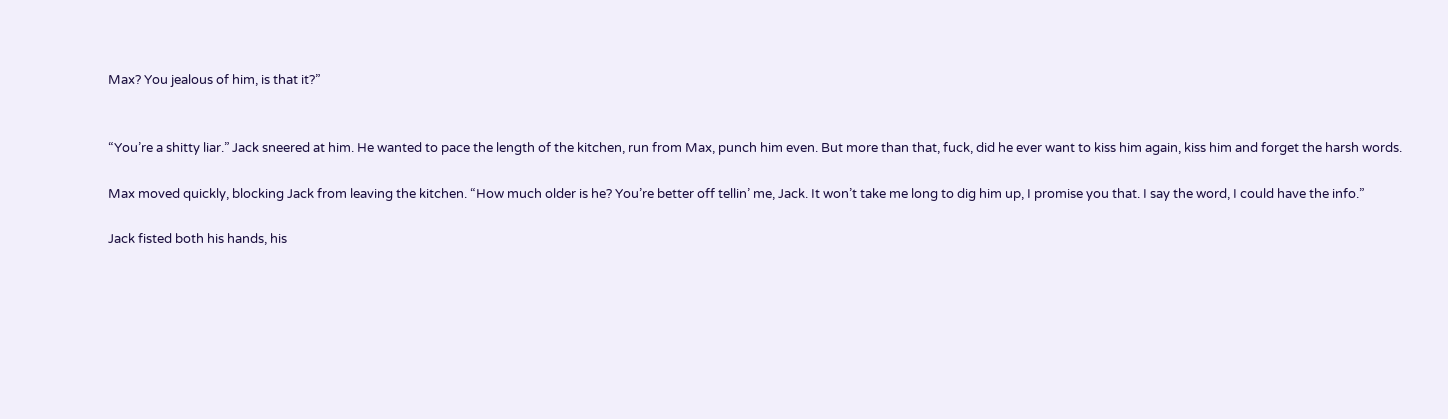Max? You jealous of him, is that it?”


“You’re a shitty liar.” Jack sneered at him. He wanted to pace the length of the kitchen, run from Max, punch him even. But more than that, fuck, did he ever want to kiss him again, kiss him and forget the harsh words.

Max moved quickly, blocking Jack from leaving the kitchen. “How much older is he? You’re better off tellin’ me, Jack. It won’t take me long to dig him up, I promise you that. I say the word, I could have the info.”

Jack fisted both his hands, his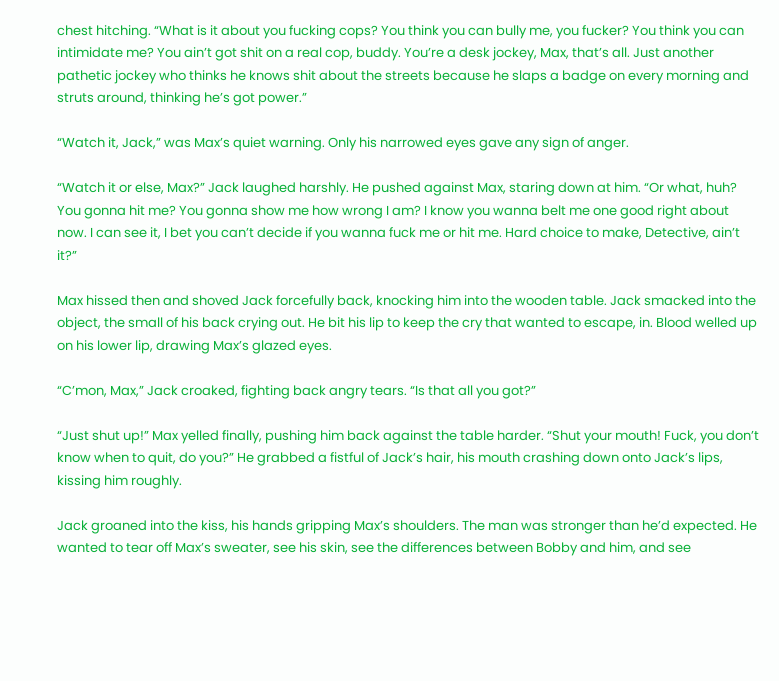chest hitching. “What is it about you fucking cops? You think you can bully me, you fucker? You think you can intimidate me? You ain’t got shit on a real cop, buddy. You’re a desk jockey, Max, that’s all. Just another pathetic jockey who thinks he knows shit about the streets because he slaps a badge on every morning and struts around, thinking he’s got power.”

“Watch it, Jack,” was Max’s quiet warning. Only his narrowed eyes gave any sign of anger.

“Watch it or else, Max?” Jack laughed harshly. He pushed against Max, staring down at him. “Or what, huh? You gonna hit me? You gonna show me how wrong I am? I know you wanna belt me one good right about now. I can see it, I bet you can’t decide if you wanna fuck me or hit me. Hard choice to make, Detective, ain’t it?”

Max hissed then and shoved Jack forcefully back, knocking him into the wooden table. Jack smacked into the object, the small of his back crying out. He bit his lip to keep the cry that wanted to escape, in. Blood welled up on his lower lip, drawing Max’s glazed eyes.

“C’mon, Max,” Jack croaked, fighting back angry tears. “Is that all you got?”

“Just shut up!” Max yelled finally, pushing him back against the table harder. “Shut your mouth! Fuck, you don’t know when to quit, do you?” He grabbed a fistful of Jack’s hair, his mouth crashing down onto Jack’s lips, kissing him roughly.

Jack groaned into the kiss, his hands gripping Max’s shoulders. The man was stronger than he’d expected. He wanted to tear off Max’s sweater, see his skin, see the differences between Bobby and him, and see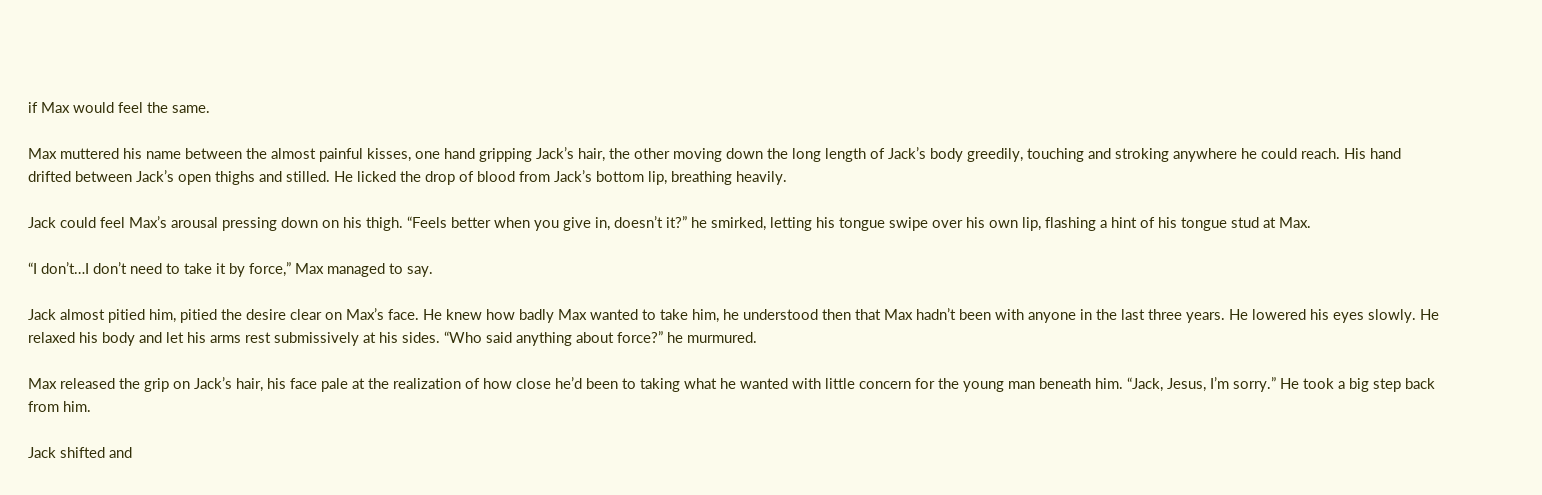if Max would feel the same.

Max muttered his name between the almost painful kisses, one hand gripping Jack’s hair, the other moving down the long length of Jack’s body greedily, touching and stroking anywhere he could reach. His hand drifted between Jack’s open thighs and stilled. He licked the drop of blood from Jack’s bottom lip, breathing heavily.

Jack could feel Max’s arousal pressing down on his thigh. “Feels better when you give in, doesn’t it?” he smirked, letting his tongue swipe over his own lip, flashing a hint of his tongue stud at Max.

“I don’t…I don’t need to take it by force,” Max managed to say.

Jack almost pitied him, pitied the desire clear on Max’s face. He knew how badly Max wanted to take him, he understood then that Max hadn’t been with anyone in the last three years. He lowered his eyes slowly. He relaxed his body and let his arms rest submissively at his sides. “Who said anything about force?” he murmured.

Max released the grip on Jack’s hair, his face pale at the realization of how close he’d been to taking what he wanted with little concern for the young man beneath him. “Jack, Jesus, I’m sorry.” He took a big step back from him.

Jack shifted and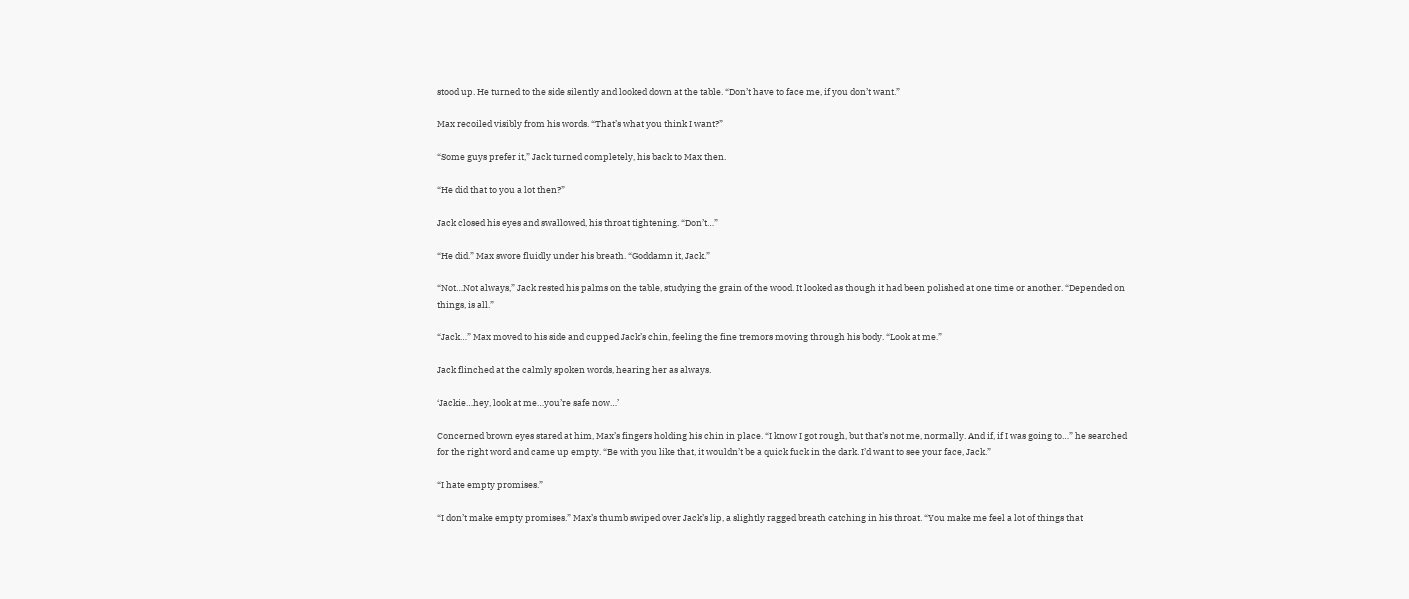stood up. He turned to the side silently and looked down at the table. “Don’t have to face me, if you don’t want.”

Max recoiled visibly from his words. “That’s what you think I want?”

“Some guys prefer it,” Jack turned completely, his back to Max then.

“He did that to you a lot then?”

Jack closed his eyes and swallowed, his throat tightening. “Don’t…”

“He did.” Max swore fluidly under his breath. “Goddamn it, Jack.”

“Not…Not always,” Jack rested his palms on the table, studying the grain of the wood. It looked as though it had been polished at one time or another. “Depended on things, is all.”

“Jack…” Max moved to his side and cupped Jack’s chin, feeling the fine tremors moving through his body. “Look at me.”

Jack flinched at the calmly spoken words, hearing her as always.

‘Jackie…hey, look at me…you’re safe now…’

Concerned brown eyes stared at him, Max’s fingers holding his chin in place. “I know I got rough, but that’s not me, normally. And if, if I was going to…” he searched for the right word and came up empty. “Be with you like that, it wouldn’t be a quick fuck in the dark. I’d want to see your face, Jack.”

“I hate empty promises.”

“I don’t make empty promises.” Max’s thumb swiped over Jack’s lip, a slightly ragged breath catching in his throat. “You make me feel a lot of things that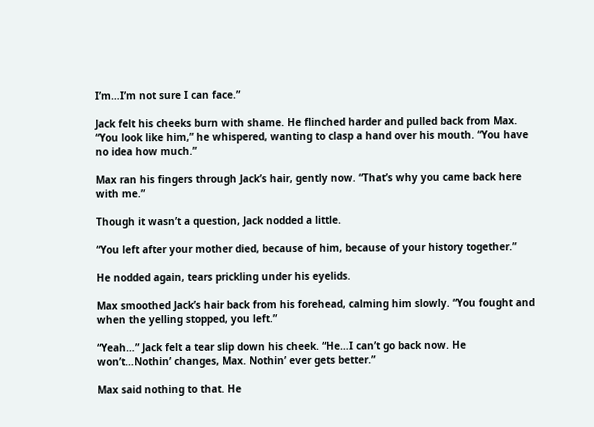I’m…I’m not sure I can face.”

Jack felt his cheeks burn with shame. He flinched harder and pulled back from Max. “You look like him,” he whispered, wanting to clasp a hand over his mouth. “You have no idea how much.”

Max ran his fingers through Jack’s hair, gently now. “That’s why you came back here with me.”

Though it wasn’t a question, Jack nodded a little.

“You left after your mother died, because of him, because of your history together.”

He nodded again, tears prickling under his eyelids.

Max smoothed Jack’s hair back from his forehead, calming him slowly. “You fought and when the yelling stopped, you left.”

“Yeah…” Jack felt a tear slip down his cheek. “He…I can’t go back now. He won’t…Nothin’ changes, Max. Nothin’ ever gets better.”

Max said nothing to that. He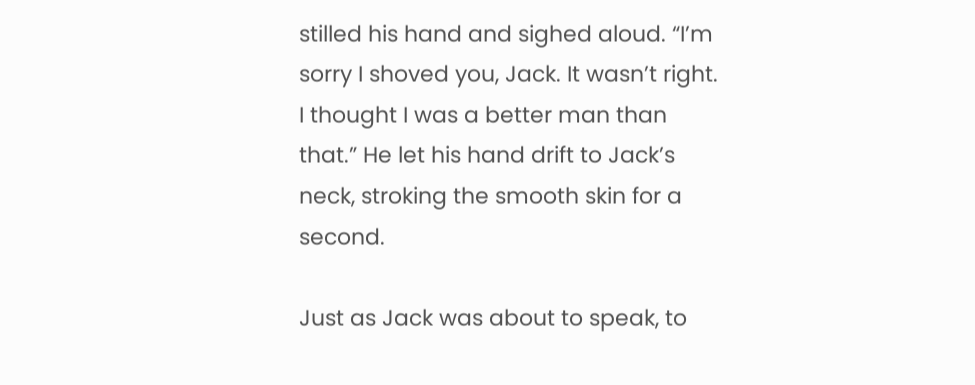stilled his hand and sighed aloud. “I’m sorry I shoved you, Jack. It wasn’t right. I thought I was a better man than that.” He let his hand drift to Jack’s neck, stroking the smooth skin for a second.

Just as Jack was about to speak, to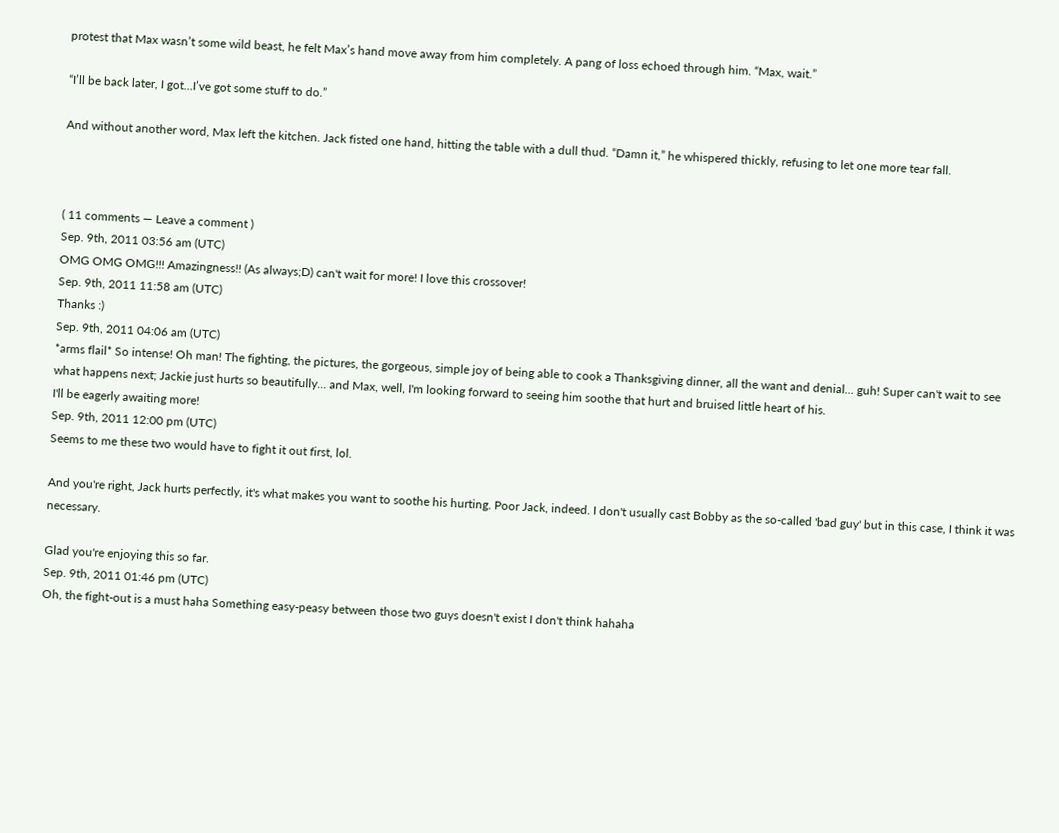protest that Max wasn’t some wild beast, he felt Max’s hand move away from him completely. A pang of loss echoed through him. “Max, wait.”

“I’ll be back later, I got…I’ve got some stuff to do.”

And without another word, Max left the kitchen. Jack fisted one hand, hitting the table with a dull thud. “Damn it,” he whispered thickly, refusing to let one more tear fall.



( 11 comments — Leave a comment )
Sep. 9th, 2011 03:56 am (UTC)
OMG OMG OMG!!! Amazingness!! (As always;D) can't wait for more! I love this crossover!
Sep. 9th, 2011 11:58 am (UTC)
Thanks :)
Sep. 9th, 2011 04:06 am (UTC)
*arms flail* So intense! Oh man! The fighting, the pictures, the gorgeous, simple joy of being able to cook a Thanksgiving dinner, all the want and denial... guh! Super can't wait to see what happens next; Jackie just hurts so beautifully... and Max, well, I'm looking forward to seeing him soothe that hurt and bruised little heart of his.
I'll be eagerly awaiting more!
Sep. 9th, 2011 12:00 pm (UTC)
Seems to me these two would have to fight it out first, lol.

And you're right, Jack hurts perfectly, it's what makes you want to soothe his hurting. Poor Jack, indeed. I don't usually cast Bobby as the so-called 'bad guy' but in this case, I think it was necessary.

Glad you're enjoying this so far.
Sep. 9th, 2011 01:46 pm (UTC)
Oh, the fight-out is a must haha Something easy-peasy between those two guys doesn't exist I don't think hahaha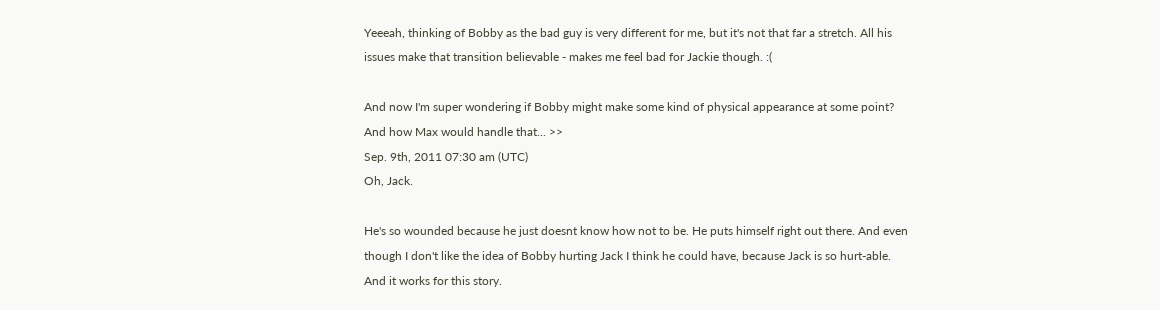Yeeeah, thinking of Bobby as the bad guy is very different for me, but it's not that far a stretch. All his issues make that transition believable - makes me feel bad for Jackie though. :(

And now I'm super wondering if Bobby might make some kind of physical appearance at some point? And how Max would handle that... >>
Sep. 9th, 2011 07:30 am (UTC)
Oh, Jack.

He's so wounded because he just doesnt know how not to be. He puts himself right out there. And even though I don't like the idea of Bobby hurting Jack I think he could have, because Jack is so hurt-able. And it works for this story.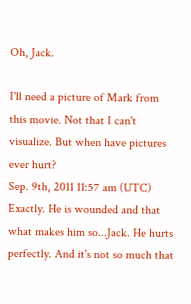Oh, Jack.

I'll need a picture of Mark from this movie. Not that I can't visualize. But when have pictures ever hurt?
Sep. 9th, 2011 11:57 am (UTC)
Exactly. He is wounded and that what makes him so...Jack. He hurts perfectly. And it's not so much that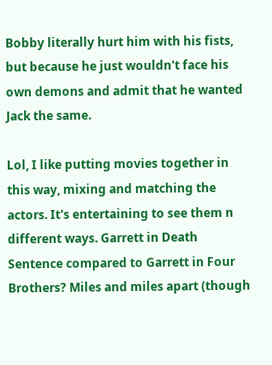Bobby literally hurt him with his fists, but because he just wouldn't face his own demons and admit that he wanted Jack the same.

Lol, I like putting movies together in this way, mixing and matching the actors. It's entertaining to see them n different ways. Garrett in Death Sentence compared to Garrett in Four Brothers? Miles and miles apart (though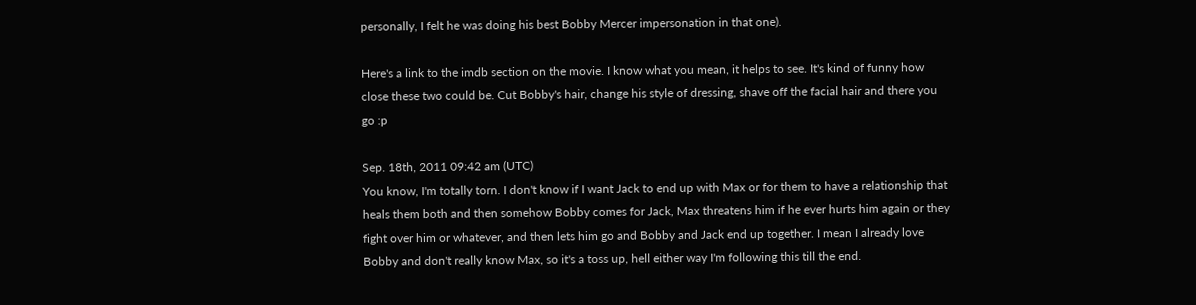personally, I felt he was doing his best Bobby Mercer impersonation in that one).

Here's a link to the imdb section on the movie. I know what you mean, it helps to see. It's kind of funny how close these two could be. Cut Bobby's hair, change his style of dressing, shave off the facial hair and there you go :p

Sep. 18th, 2011 09:42 am (UTC)
You know, I'm totally torn. I don't know if I want Jack to end up with Max or for them to have a relationship that heals them both and then somehow Bobby comes for Jack, Max threatens him if he ever hurts him again or they fight over him or whatever, and then lets him go and Bobby and Jack end up together. I mean I already love Bobby and don't really know Max, so it's a toss up, hell either way I'm following this till the end.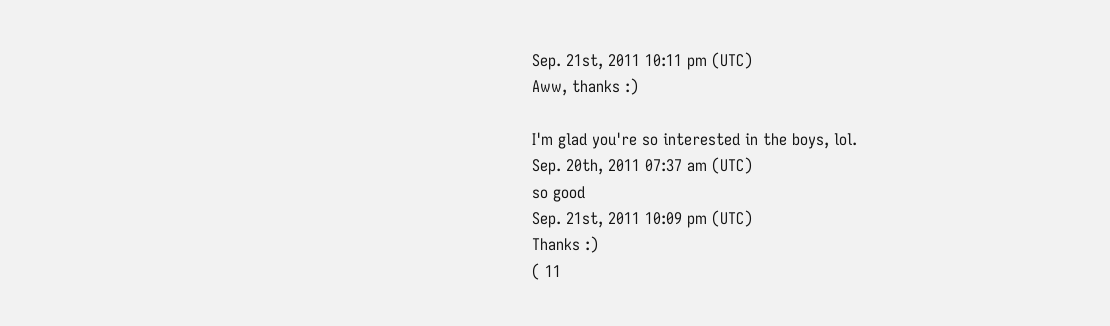Sep. 21st, 2011 10:11 pm (UTC)
Aww, thanks :)

I'm glad you're so interested in the boys, lol.
Sep. 20th, 2011 07:37 am (UTC)
so good
Sep. 21st, 2011 10:09 pm (UTC)
Thanks :)
( 11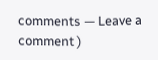comments — Leave a comment )